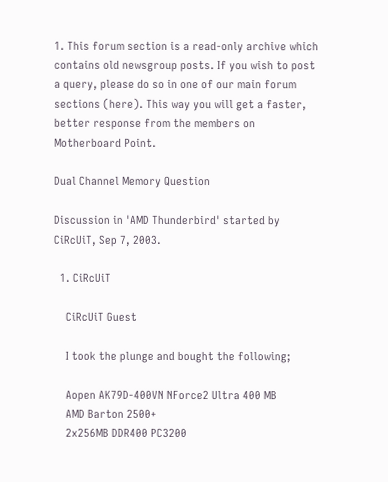1. This forum section is a read-only archive which contains old newsgroup posts. If you wish to post a query, please do so in one of our main forum sections (here). This way you will get a faster, better response from the members on Motherboard Point.

Dual Channel Memory Question

Discussion in 'AMD Thunderbird' started by CiRcUiT, Sep 7, 2003.

  1. CiRcUiT

    CiRcUiT Guest

    I took the plunge and bought the following;

    Aopen AK79D-400VN NForce2 Ultra 400 MB
    AMD Barton 2500+
    2x256MB DDR400 PC3200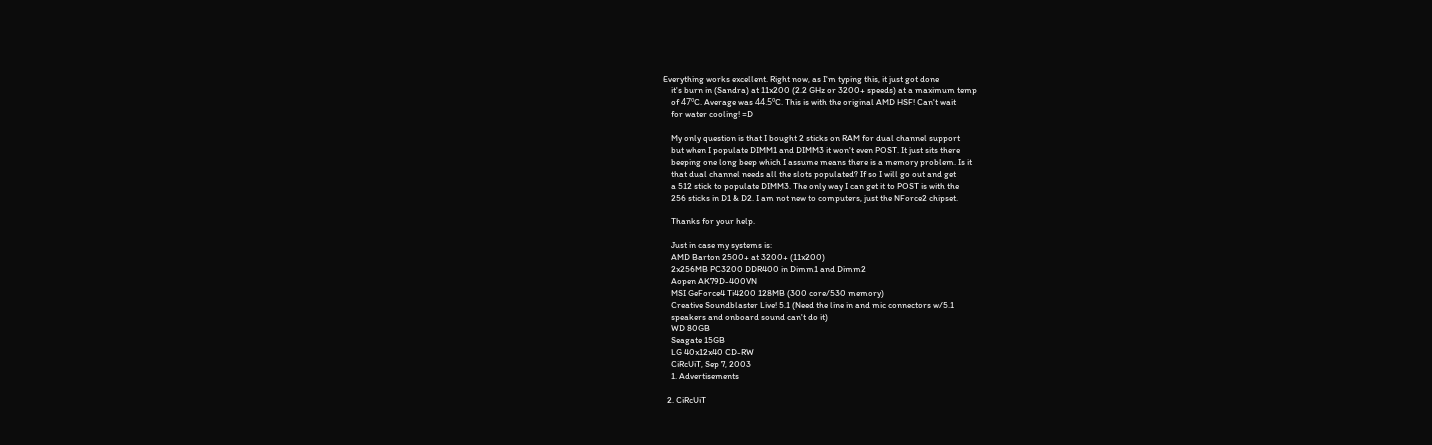Everything works excellent. Right now, as I'm typing this, it just got done
    it's burn in (Sandra) at 11x200 (2.2 GHz or 3200+ speeds) at a maximum temp
    of 47ºC. Average was 44.5ºC. This is with the original AMD HSF! Can't wait
    for water cooling! =D

    My only question is that I bought 2 sticks on RAM for dual channel support
    but when I populate DIMM1 and DIMM3 it won't even POST. It just sits there
    beeping one long beep which I assume means there is a memory problem. Is it
    that dual channel needs all the slots populated? If so I will go out and get
    a 512 stick to populate DIMM3. The only way I can get it to POST is with the
    256 sticks in D1 & D2. I am not new to computers, just the NForce2 chipset.

    Thanks for your help.

    Just in case my systems is:
    AMD Barton 2500+ at 3200+ (11x200)
    2x256MB PC3200 DDR400 in Dimm1 and Dimm2
    Aopen AK79D-400VN
    MSI GeForce4 Ti4200 128MB (300 core/530 memory)
    Creative Soundblaster Live! 5.1 (Need the line in and mic connectors w/5.1
    speakers and onboard sound can't do it)
    WD 80GB
    Seagate 15GB
    LG 40x12x40 CD-RW
    CiRcUiT, Sep 7, 2003
    1. Advertisements

  2. CiRcUiT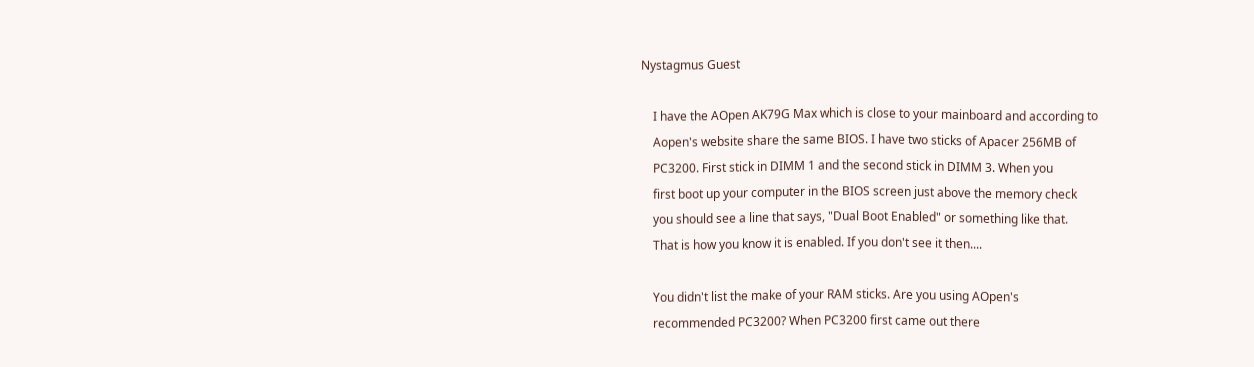Nystagmus Guest

    I have the AOpen AK79G Max which is close to your mainboard and according to
    Aopen's website share the same BIOS. I have two sticks of Apacer 256MB of
    PC3200. First stick in DIMM 1 and the second stick in DIMM 3. When you
    first boot up your computer in the BIOS screen just above the memory check
    you should see a line that says, "Dual Boot Enabled" or something like that.
    That is how you know it is enabled. If you don't see it then....

    You didn't list the make of your RAM sticks. Are you using AOpen's
    recommended PC3200? When PC3200 first came out there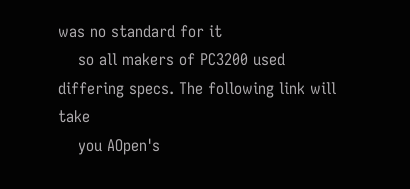was no standard for it
    so all makers of PC3200 used differing specs. The following link will take
    you AOpen's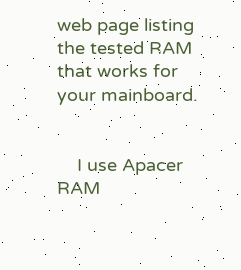web page listing the tested RAM that works for your mainboard.


    I use Apacer RAM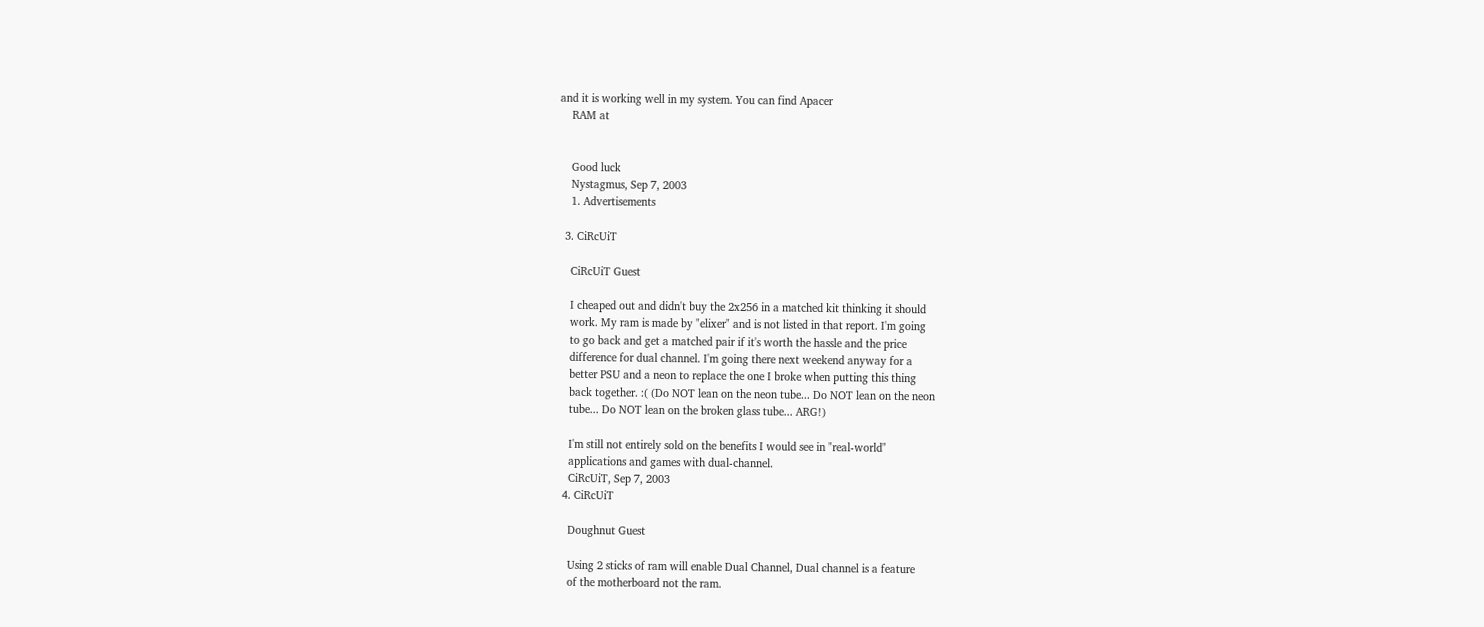and it is working well in my system. You can find Apacer
    RAM at


    Good luck
    Nystagmus, Sep 7, 2003
    1. Advertisements

  3. CiRcUiT

    CiRcUiT Guest

    I cheaped out and didn't buy the 2x256 in a matched kit thinking it should
    work. My ram is made by "elixer" and is not listed in that report. I'm going
    to go back and get a matched pair if it's worth the hassle and the price
    difference for dual channel. I'm going there next weekend anyway for a
    better PSU and a neon to replace the one I broke when putting this thing
    back together. :( (Do NOT lean on the neon tube... Do NOT lean on the neon
    tube... Do NOT lean on the broken glass tube... ARG!)

    I'm still not entirely sold on the benefits I would see in "real-world"
    applications and games with dual-channel.
    CiRcUiT, Sep 7, 2003
  4. CiRcUiT

    Doughnut Guest

    Using 2 sticks of ram will enable Dual Channel, Dual channel is a feature
    of the motherboard not the ram.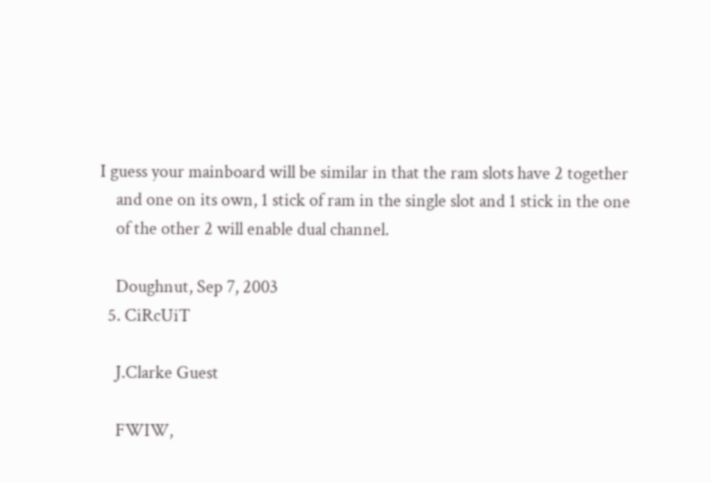I guess your mainboard will be similar in that the ram slots have 2 together
    and one on its own, 1 stick of ram in the single slot and 1 stick in the one
    of the other 2 will enable dual channel.

    Doughnut, Sep 7, 2003
  5. CiRcUiT

    J.Clarke Guest

    FWIW,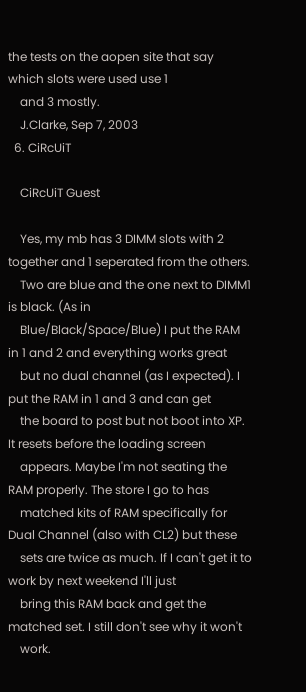the tests on the aopen site that say which slots were used use 1
    and 3 mostly.
    J.Clarke, Sep 7, 2003
  6. CiRcUiT

    CiRcUiT Guest

    Yes, my mb has 3 DIMM slots with 2 together and 1 seperated from the others.
    Two are blue and the one next to DIMM1 is black. (As in
    Blue/Black/Space/Blue) I put the RAM in 1 and 2 and everything works great
    but no dual channel (as I expected). I put the RAM in 1 and 3 and can get
    the board to post but not boot into XP. It resets before the loading screen
    appears. Maybe I'm not seating the RAM properly. The store I go to has
    matched kits of RAM specifically for Dual Channel (also with CL2) but these
    sets are twice as much. If I can't get it to work by next weekend I'll just
    bring this RAM back and get the matched set. I still don't see why it won't
    work.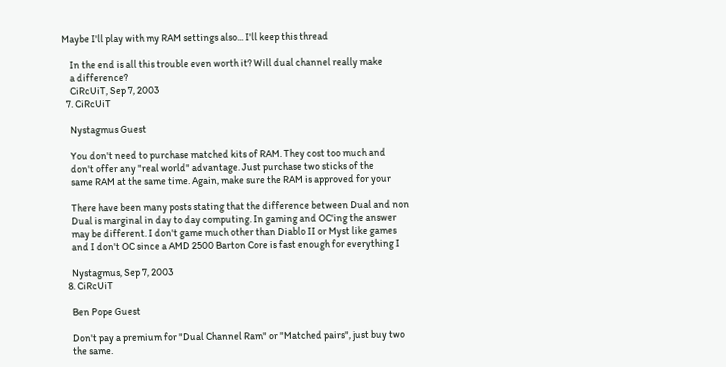Maybe I'll play with my RAM settings also... I'll keep this thread

    In the end is all this trouble even worth it? Will dual channel really make
    a difference?
    CiRcUiT, Sep 7, 2003
  7. CiRcUiT

    Nystagmus Guest

    You don't need to purchase matched kits of RAM. They cost too much and
    don't offer any "real world" advantage. Just purchase two sticks of the
    same RAM at the same time. Again, make sure the RAM is approved for your

    There have been many posts stating that the difference between Dual and non
    Dual is marginal in day to day computing. In gaming and OC'ing the answer
    may be different. I don't game much other than Diablo II or Myst like games
    and I don't OC since a AMD 2500 Barton Core is fast enough for everything I

    Nystagmus, Sep 7, 2003
  8. CiRcUiT

    Ben Pope Guest

    Don't pay a premium for "Dual Channel Ram" or "Matched pairs", just buy two
    the same.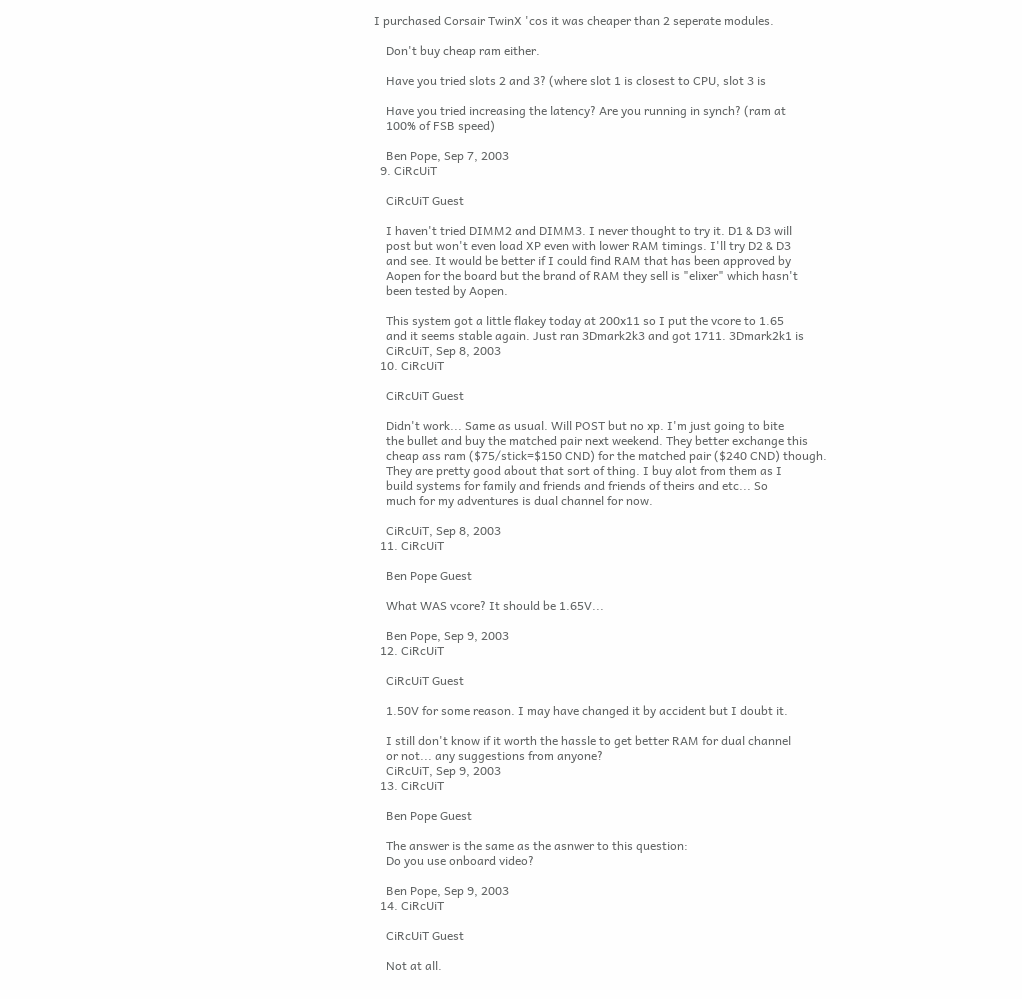I purchased Corsair TwinX 'cos it was cheaper than 2 seperate modules.

    Don't buy cheap ram either.

    Have you tried slots 2 and 3? (where slot 1 is closest to CPU, slot 3 is

    Have you tried increasing the latency? Are you running in synch? (ram at
    100% of FSB speed)

    Ben Pope, Sep 7, 2003
  9. CiRcUiT

    CiRcUiT Guest

    I haven't tried DIMM2 and DIMM3. I never thought to try it. D1 & D3 will
    post but won't even load XP even with lower RAM timings. I'll try D2 & D3
    and see. It would be better if I could find RAM that has been approved by
    Aopen for the board but the brand of RAM they sell is "elixer" which hasn't
    been tested by Aopen.

    This system got a little flakey today at 200x11 so I put the vcore to 1.65
    and it seems stable again. Just ran 3Dmark2k3 and got 1711. 3Dmark2k1 is
    CiRcUiT, Sep 8, 2003
  10. CiRcUiT

    CiRcUiT Guest

    Didn't work... Same as usual. Will POST but no xp. I'm just going to bite
    the bullet and buy the matched pair next weekend. They better exchange this
    cheap ass ram ($75/stick=$150 CND) for the matched pair ($240 CND) though.
    They are pretty good about that sort of thing. I buy alot from them as I
    build systems for family and friends and friends of theirs and etc... So
    much for my adventures is dual channel for now.

    CiRcUiT, Sep 8, 2003
  11. CiRcUiT

    Ben Pope Guest

    What WAS vcore? It should be 1.65V...

    Ben Pope, Sep 9, 2003
  12. CiRcUiT

    CiRcUiT Guest

    1.50V for some reason. I may have changed it by accident but I doubt it.

    I still don't know if it worth the hassle to get better RAM for dual channel
    or not... any suggestions from anyone?
    CiRcUiT, Sep 9, 2003
  13. CiRcUiT

    Ben Pope Guest

    The answer is the same as the asnwer to this question:
    Do you use onboard video?

    Ben Pope, Sep 9, 2003
  14. CiRcUiT

    CiRcUiT Guest

    Not at all.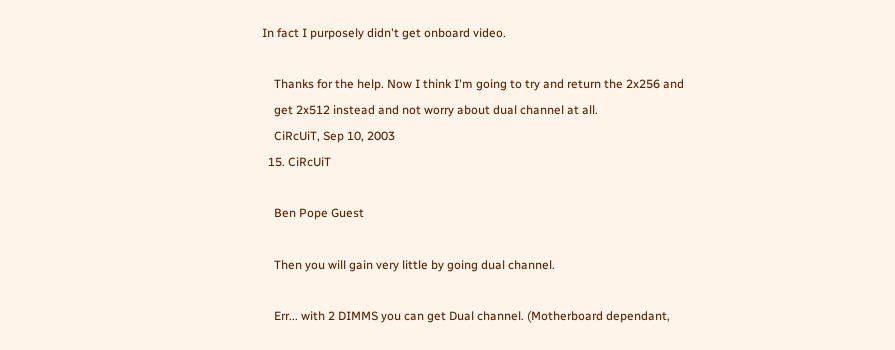In fact I purposely didn't get onboard video.

    Thanks for the help. Now I think I'm going to try and return the 2x256 and
    get 2x512 instead and not worry about dual channel at all.
    CiRcUiT, Sep 10, 2003
  15. CiRcUiT

    Ben Pope Guest

    Then you will gain very little by going dual channel.

    Err... with 2 DIMMS you can get Dual channel. (Motherboard dependant,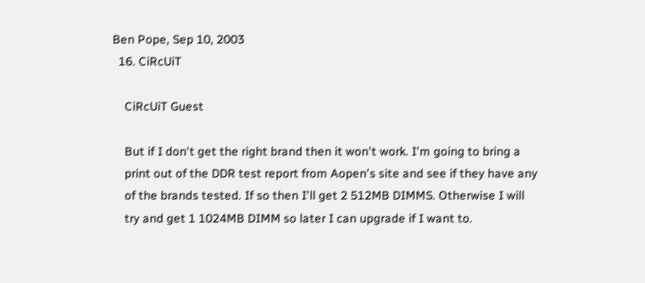Ben Pope, Sep 10, 2003
  16. CiRcUiT

    CiRcUiT Guest

    But if I don't get the right brand then it won't work. I'm going to bring a
    print out of the DDR test report from Aopen's site and see if they have any
    of the brands tested. If so then I'll get 2 512MB DIMMS. Otherwise I will
    try and get 1 1024MB DIMM so later I can upgrade if I want to.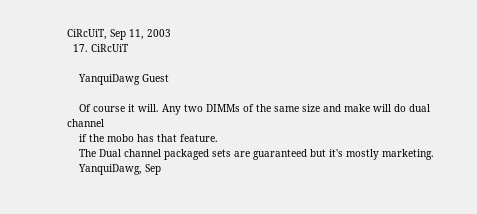CiRcUiT, Sep 11, 2003
  17. CiRcUiT

    YanquiDawg Guest

    Of course it will. Any two DIMMs of the same size and make will do dual channel
    if the mobo has that feature.
    The Dual channel packaged sets are guaranteed but it's mostly marketing.
    YanquiDawg, Sep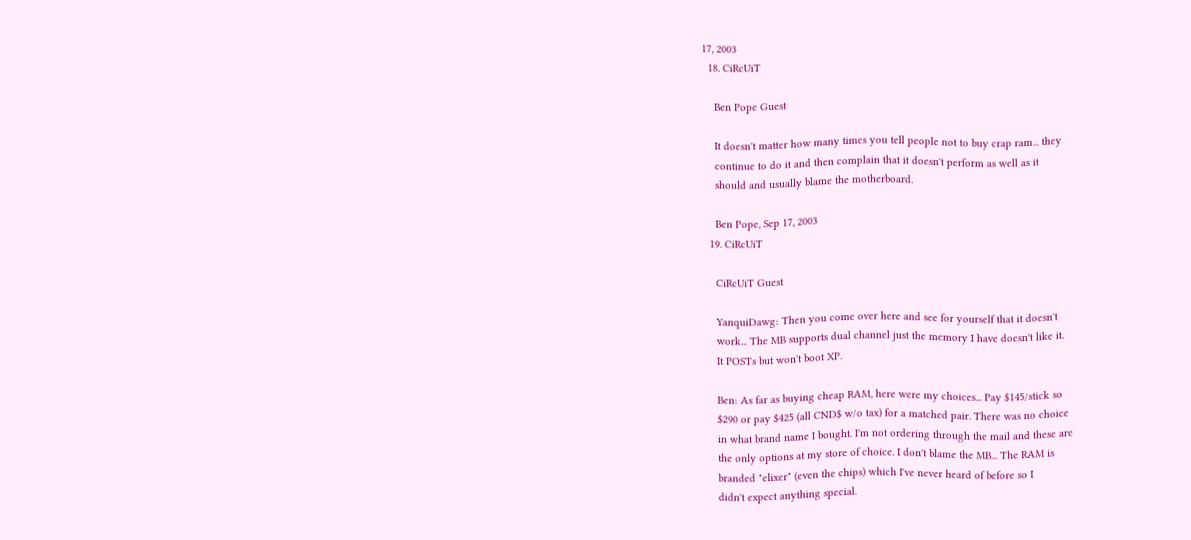17, 2003
  18. CiRcUiT

    Ben Pope Guest

    It doesn't matter how many times you tell people not to buy crap ram... they
    continue to do it and then complain that it doesn't perform as well as it
    should and usually blame the motherboard.

    Ben Pope, Sep 17, 2003
  19. CiRcUiT

    CiRcUiT Guest

    YanquiDawg: Then you come over here and see for yourself that it doesn't
    work... The MB supports dual channel just the memory I have doesn't like it.
    It POSTs but won't boot XP.

    Ben: As far as buying cheap RAM, here were my choices... Pay $145/stick so
    $290 or pay $425 (all CND$ w/o tax) for a matched pair. There was no choice
    in what brand name I bought. I'm not ordering through the mail and these are
    the only options at my store of choice. I don't blame the MB... The RAM is
    branded "elixer" (even the chips) which I've never heard of before so I
    didn't expect anything special.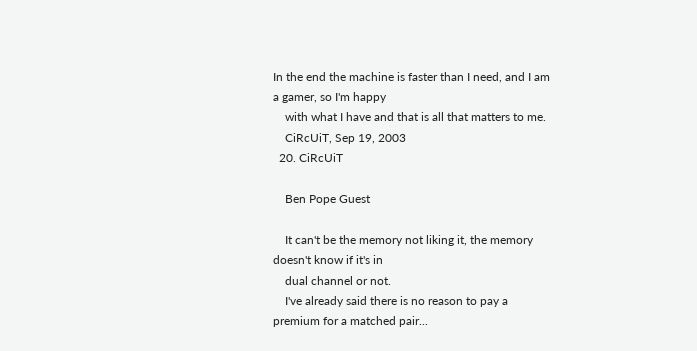In the end the machine is faster than I need, and I am a gamer, so I'm happy
    with what I have and that is all that matters to me.
    CiRcUiT, Sep 19, 2003
  20. CiRcUiT

    Ben Pope Guest

    It can't be the memory not liking it, the memory doesn't know if it's in
    dual channel or not.
    I've already said there is no reason to pay a premium for a matched pair...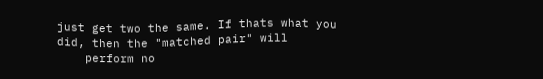just get two the same. If thats what you did, then the "matched pair" will
    perform no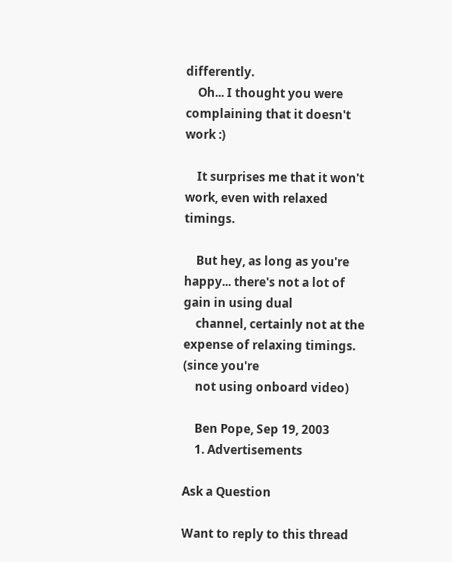differently.
    Oh... I thought you were complaining that it doesn't work :)

    It surprises me that it won't work, even with relaxed timings.

    But hey, as long as you're happy... there's not a lot of gain in using dual
    channel, certainly not at the expense of relaxing timings. (since you're
    not using onboard video)

    Ben Pope, Sep 19, 2003
    1. Advertisements

Ask a Question

Want to reply to this thread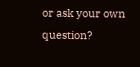or ask your own question?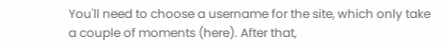You'll need to choose a username for the site, which only take a couple of moments (here). After that,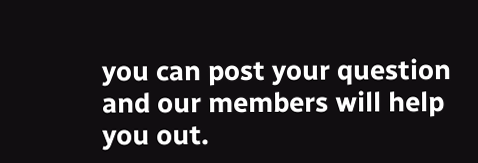you can post your question and our members will help you out.